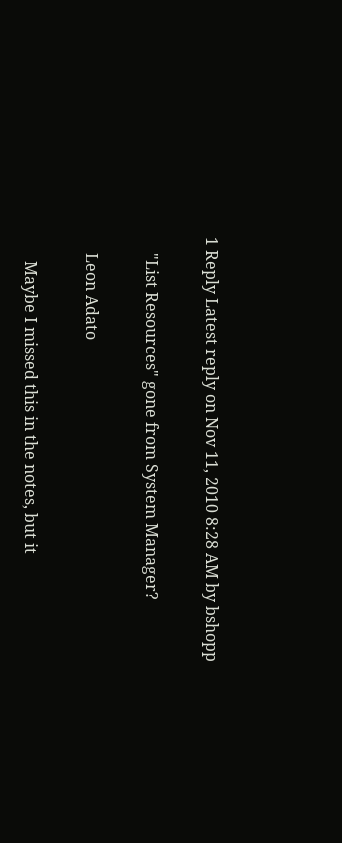1 Reply Latest reply on Nov 11, 2010 8:28 AM by bshopp

    "List Resources" gone from System Manager?

    Leon Adato

      Maybe I missed this in the notes, but it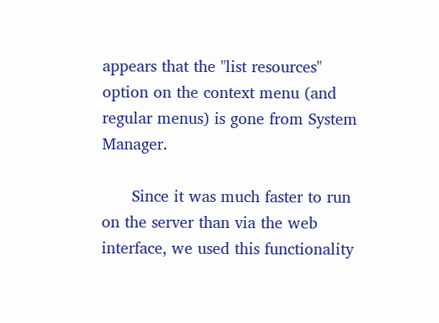appears that the "list resources" option on the context menu (and regular menus) is gone from System Manager.

      Since it was much faster to run on the server than via the web interface, we used this functionality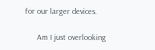for our larger devices.

      Am I just overlooking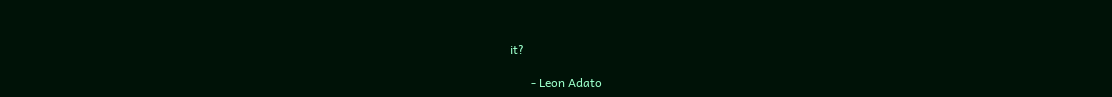it?

       - Leon Adato